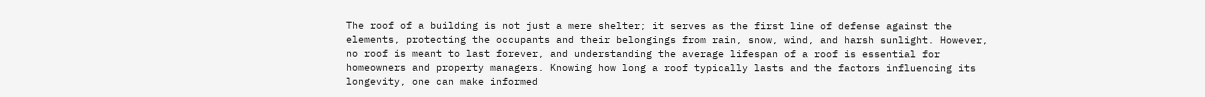The roof of a building is not just a mere shelter; it serves as the first line of defense against the elements, protecting the occupants and their belongings from rain, snow, wind, and harsh sunlight. However, no roof is meant to last forever, and understanding the average lifespan of a roof is essential for homeowners and property managers. Knowing how long a roof typically lasts and the factors influencing its longevity, one can make informed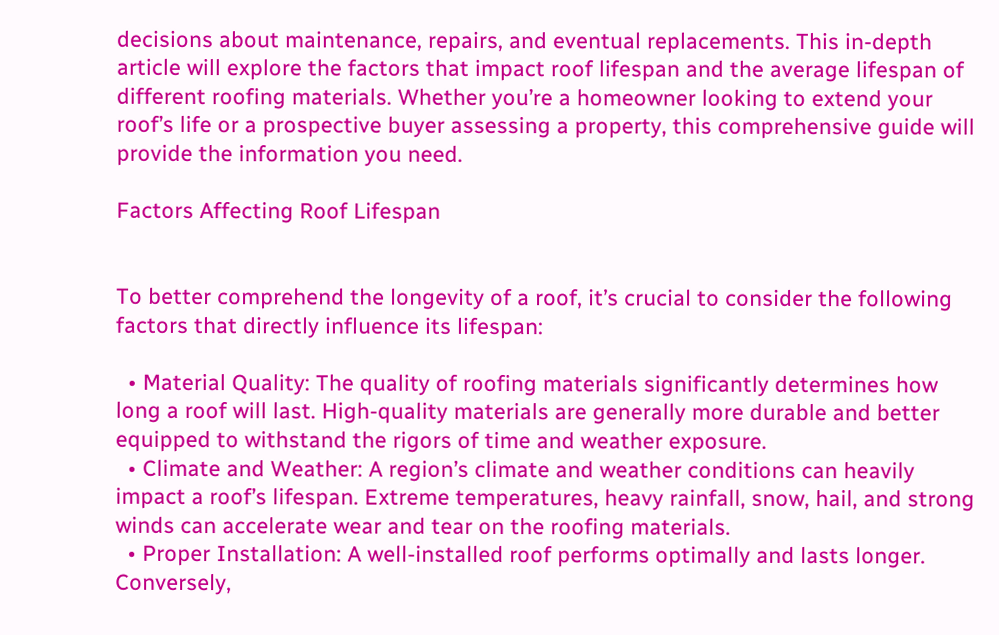decisions about maintenance, repairs, and eventual replacements. This in-depth article will explore the factors that impact roof lifespan and the average lifespan of different roofing materials. Whether you’re a homeowner looking to extend your roof’s life or a prospective buyer assessing a property, this comprehensive guide will provide the information you need.

Factors Affecting Roof Lifespan


To better comprehend the longevity of a roof, it’s crucial to consider the following factors that directly influence its lifespan:

  • Material Quality: The quality of roofing materials significantly determines how long a roof will last. High-quality materials are generally more durable and better equipped to withstand the rigors of time and weather exposure.
  • Climate and Weather: A region’s climate and weather conditions can heavily impact a roof’s lifespan. Extreme temperatures, heavy rainfall, snow, hail, and strong winds can accelerate wear and tear on the roofing materials.
  • Proper Installation: A well-installed roof performs optimally and lasts longer. Conversely,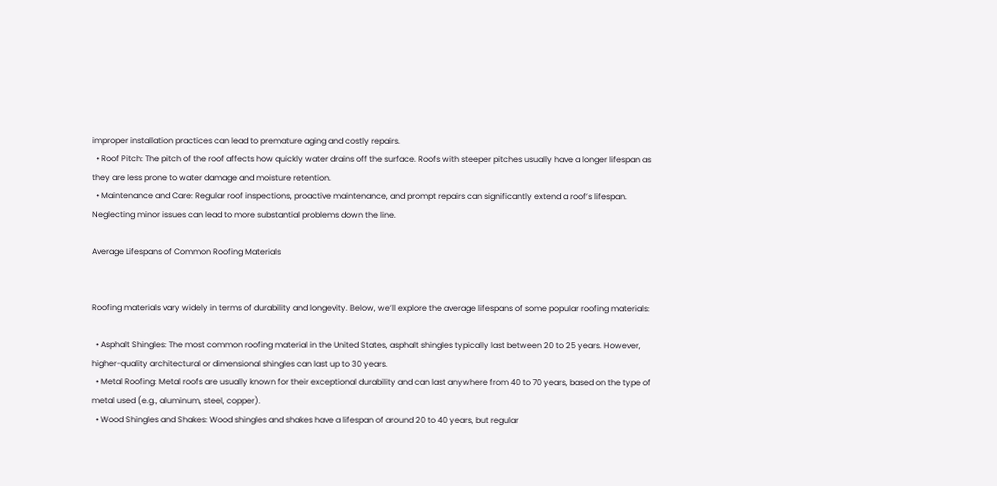improper installation practices can lead to premature aging and costly repairs.
  • Roof Pitch: The pitch of the roof affects how quickly water drains off the surface. Roofs with steeper pitches usually have a longer lifespan as they are less prone to water damage and moisture retention.
  • Maintenance and Care: Regular roof inspections, proactive maintenance, and prompt repairs can significantly extend a roof’s lifespan. Neglecting minor issues can lead to more substantial problems down the line.

Average Lifespans of Common Roofing Materials


Roofing materials vary widely in terms of durability and longevity. Below, we’ll explore the average lifespans of some popular roofing materials:

  • Asphalt Shingles: The most common roofing material in the United States, asphalt shingles typically last between 20 to 25 years. However, higher-quality architectural or dimensional shingles can last up to 30 years.
  • Metal Roofing: Metal roofs are usually known for their exceptional durability and can last anywhere from 40 to 70 years, based on the type of metal used (e.g., aluminum, steel, copper).
  • Wood Shingles and Shakes: Wood shingles and shakes have a lifespan of around 20 to 40 years, but regular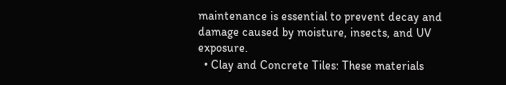maintenance is essential to prevent decay and damage caused by moisture, insects, and UV exposure.
  • Clay and Concrete Tiles: These materials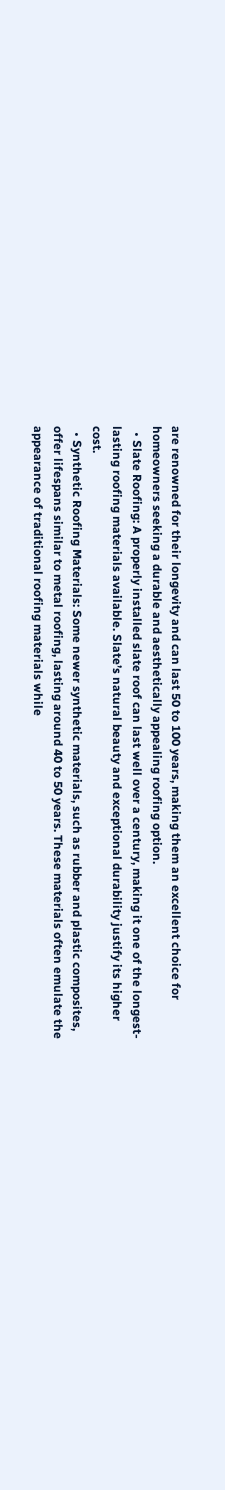are renowned for their longevity and can last 50 to 100 years, making them an excellent choice for homeowners seeking a durable and aesthetically appealing roofing option.
  • Slate Roofing: A properly installed slate roof can last well over a century, making it one of the longest-lasting roofing materials available. Slate’s natural beauty and exceptional durability justify its higher cost.
  • Synthetic Roofing Materials: Some newer synthetic materials, such as rubber and plastic composites, offer lifespans similar to metal roofing, lasting around 40 to 50 years. These materials often emulate the appearance of traditional roofing materials while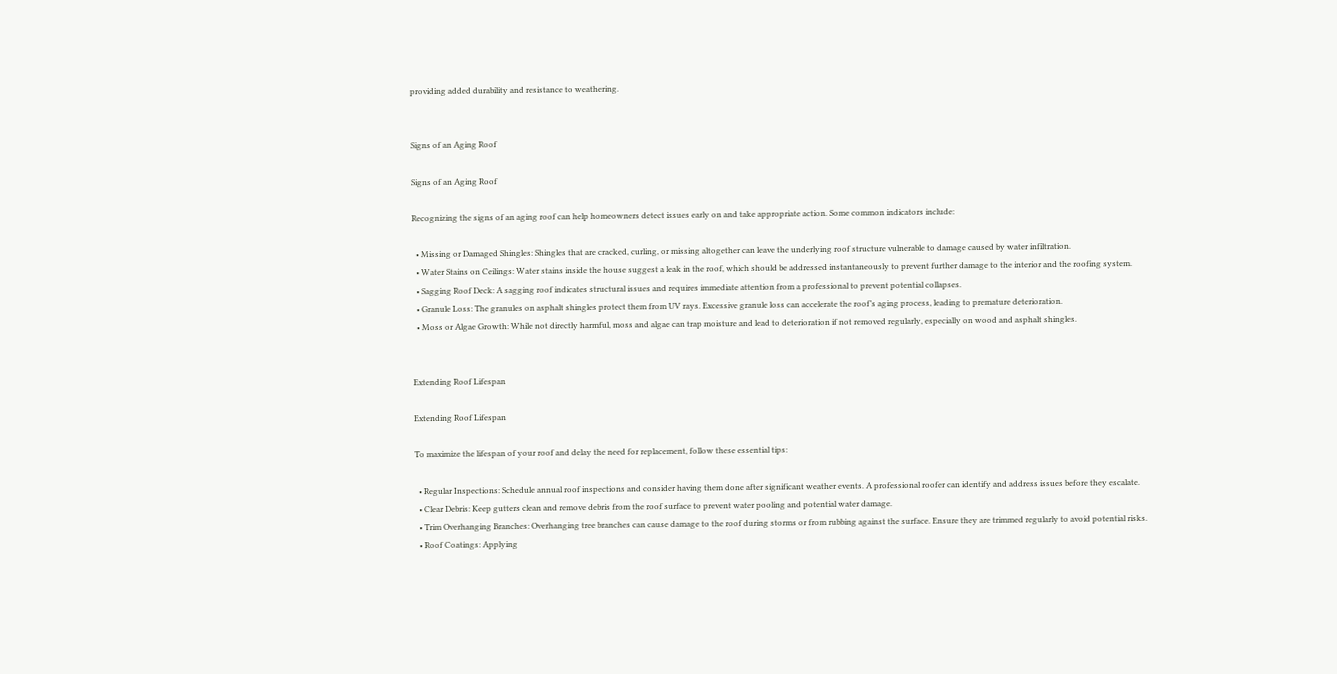providing added durability and resistance to weathering.


Signs of an Aging Roof

Signs of an Aging Roof

Recognizing the signs of an aging roof can help homeowners detect issues early on and take appropriate action. Some common indicators include:

  • Missing or Damaged Shingles: Shingles that are cracked, curling, or missing altogether can leave the underlying roof structure vulnerable to damage caused by water infiltration.
  • Water Stains on Ceilings: Water stains inside the house suggest a leak in the roof, which should be addressed instantaneously to prevent further damage to the interior and the roofing system.
  • Sagging Roof Deck: A sagging roof indicates structural issues and requires immediate attention from a professional to prevent potential collapses.
  • Granule Loss: The granules on asphalt shingles protect them from UV rays. Excessive granule loss can accelerate the roof’s aging process, leading to premature deterioration.
  • Moss or Algae Growth: While not directly harmful, moss and algae can trap moisture and lead to deterioration if not removed regularly, especially on wood and asphalt shingles.


Extending Roof Lifespan

Extending Roof Lifespan

To maximize the lifespan of your roof and delay the need for replacement, follow these essential tips:

  • Regular Inspections: Schedule annual roof inspections and consider having them done after significant weather events. A professional roofer can identify and address issues before they escalate.
  • Clear Debris: Keep gutters clean and remove debris from the roof surface to prevent water pooling and potential water damage.
  • Trim Overhanging Branches: Overhanging tree branches can cause damage to the roof during storms or from rubbing against the surface. Ensure they are trimmed regularly to avoid potential risks.
  • Roof Coatings: Applying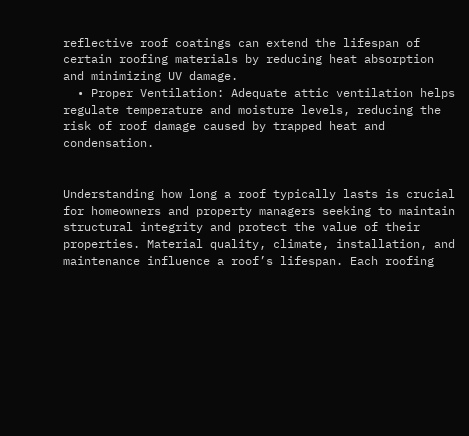reflective roof coatings can extend the lifespan of certain roofing materials by reducing heat absorption and minimizing UV damage.
  • Proper Ventilation: Adequate attic ventilation helps regulate temperature and moisture levels, reducing the risk of roof damage caused by trapped heat and condensation.


Understanding how long a roof typically lasts is crucial for homeowners and property managers seeking to maintain structural integrity and protect the value of their properties. Material quality, climate, installation, and maintenance influence a roof’s lifespan. Each roofing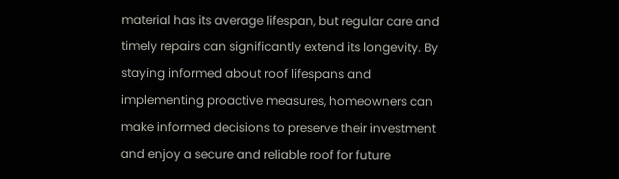material has its average lifespan, but regular care and timely repairs can significantly extend its longevity. By staying informed about roof lifespans and implementing proactive measures, homeowners can make informed decisions to preserve their investment and enjoy a secure and reliable roof for future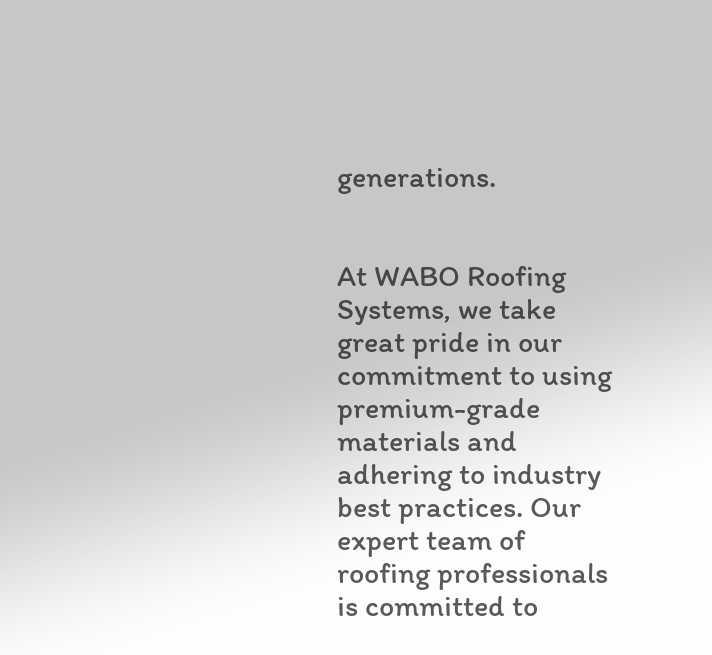generations.


At WABO Roofing Systems, we take great pride in our commitment to using premium-grade materials and adhering to industry best practices. Our expert team of roofing professionals is committed to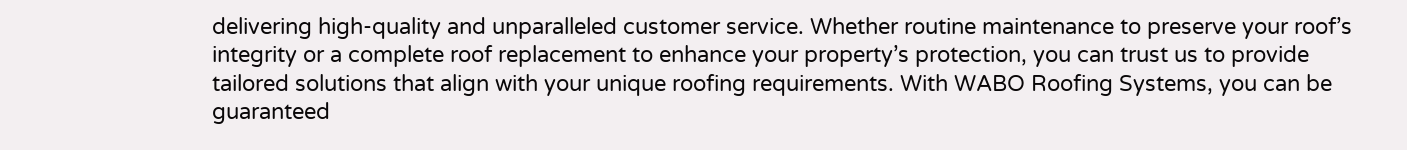delivering high-quality and unparalleled customer service. Whether routine maintenance to preserve your roof’s integrity or a complete roof replacement to enhance your property’s protection, you can trust us to provide tailored solutions that align with your unique roofing requirements. With WABO Roofing Systems, you can be guaranteed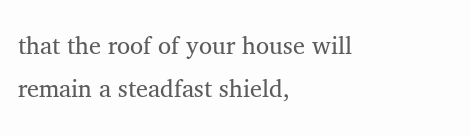that the roof of your house will remain a steadfast shield,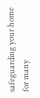safeguarding your home for many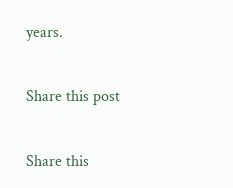years.

Share this post

Share this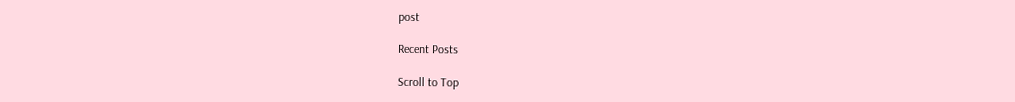post

Recent Posts

Scroll to Top